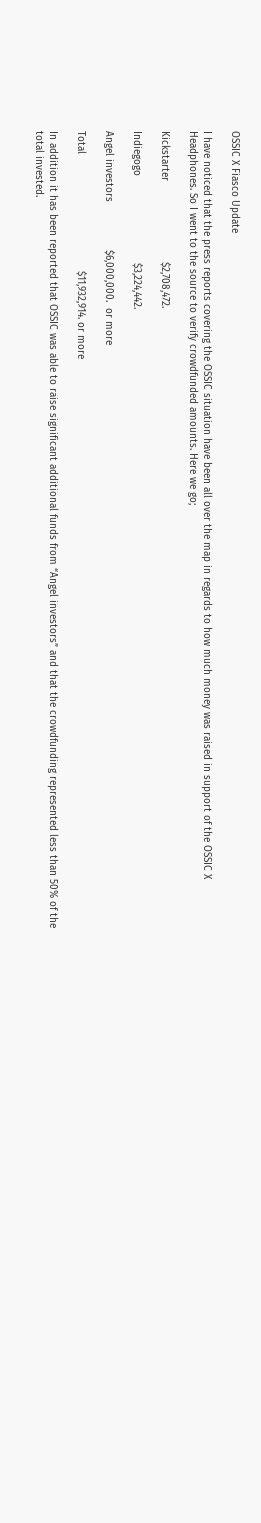OSSIC X Fiasco Update

I have noticed that the press reports covering the OSSIC situation have been all over the map in regards to how much money was raised in support of the OSSIC X Headphones. So I went to the source to verify crowdfunded amounts. Here we go;

Kickstarter                           $2,708,472.

Indiegogo                             $3,224,442.

Angel investors                $6,000,000.  or more

Total                                       $11,932,914. or more

In addition it has been reported that OSSIC was able to raise significant additional funds from “Angel investors” and that the crowdfunding represented less than 50% of the total invested.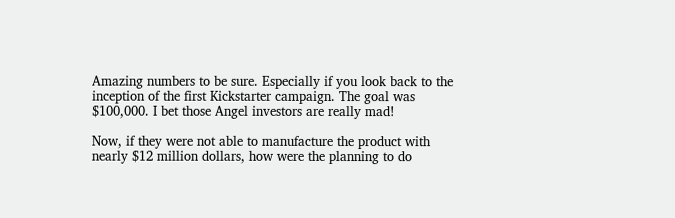Amazing numbers to be sure. Especially if you look back to the inception of the first Kickstarter campaign. The goal was $100,000. I bet those Angel investors are really mad!

Now, if they were not able to manufacture the product with nearly $12 million dollars, how were the planning to do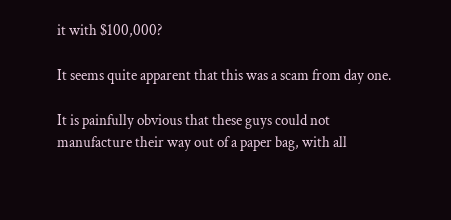it with $100,000?

It seems quite apparent that this was a scam from day one.

It is painfully obvious that these guys could not manufacture their way out of a paper bag, with all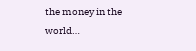the money in the world…